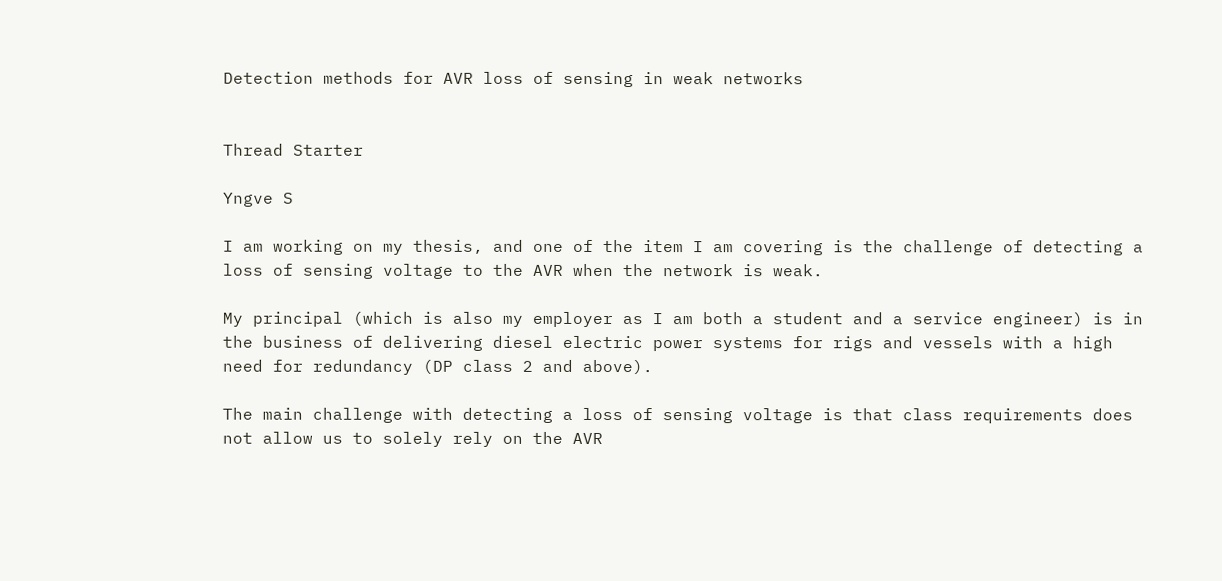Detection methods for AVR loss of sensing in weak networks


Thread Starter

Yngve S

I am working on my thesis, and one of the item I am covering is the challenge of detecting a loss of sensing voltage to the AVR when the network is weak.

My principal (which is also my employer as I am both a student and a service engineer) is in the business of delivering diesel electric power systems for rigs and vessels with a high need for redundancy (DP class 2 and above).

The main challenge with detecting a loss of sensing voltage is that class requirements does not allow us to solely rely on the AVR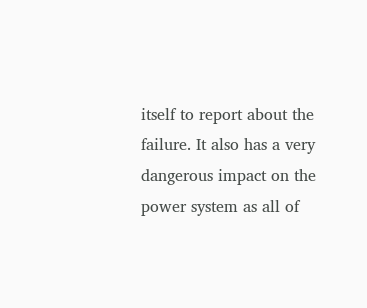itself to report about the failure. It also has a very dangerous impact on the power system as all of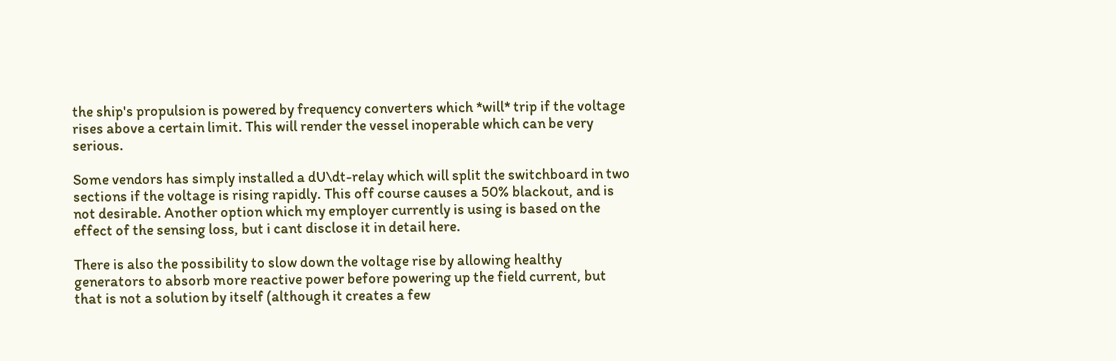the ship's propulsion is powered by frequency converters which *will* trip if the voltage rises above a certain limit. This will render the vessel inoperable which can be very serious.

Some vendors has simply installed a dU\dt-relay which will split the switchboard in two sections if the voltage is rising rapidly. This off course causes a 50% blackout, and is not desirable. Another option which my employer currently is using is based on the effect of the sensing loss, but i cant disclose it in detail here.

There is also the possibility to slow down the voltage rise by allowing healthy generators to absorb more reactive power before powering up the field current, but that is not a solution by itself (although it creates a few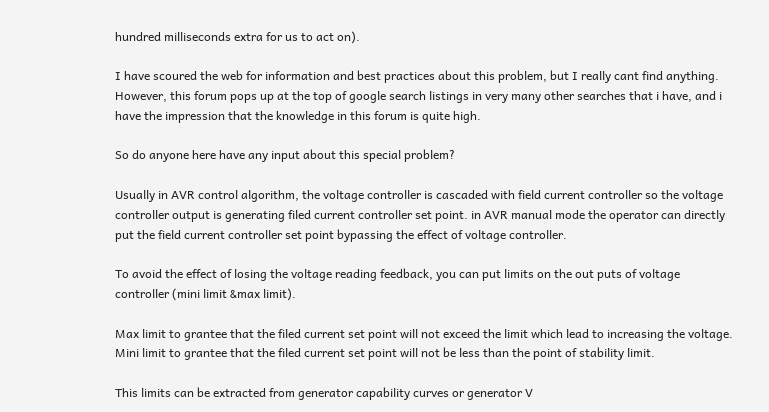hundred milliseconds extra for us to act on).

I have scoured the web for information and best practices about this problem, but I really cant find anything. However, this forum pops up at the top of google search listings in very many other searches that i have, and i have the impression that the knowledge in this forum is quite high.

So do anyone here have any input about this special problem?

Usually in AVR control algorithm, the voltage controller is cascaded with field current controller so the voltage controller output is generating filed current controller set point. in AVR manual mode the operator can directly put the field current controller set point bypassing the effect of voltage controller.

To avoid the effect of losing the voltage reading feedback, you can put limits on the out puts of voltage controller (mini limit &max limit).

Max limit to grantee that the filed current set point will not exceed the limit which lead to increasing the voltage.
Mini limit to grantee that the filed current set point will not be less than the point of stability limit.

This limits can be extracted from generator capability curves or generator V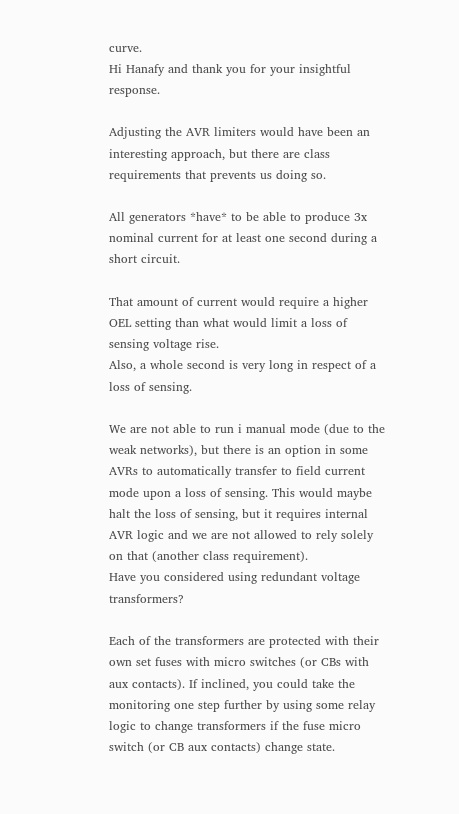curve.
Hi Hanafy and thank you for your insightful response.

Adjusting the AVR limiters would have been an interesting approach, but there are class requirements that prevents us doing so.

All generators *have* to be able to produce 3x nominal current for at least one second during a short circuit.

That amount of current would require a higher OEL setting than what would limit a loss of sensing voltage rise.
Also, a whole second is very long in respect of a loss of sensing.

We are not able to run i manual mode (due to the weak networks), but there is an option in some AVRs to automatically transfer to field current mode upon a loss of sensing. This would maybe halt the loss of sensing, but it requires internal AVR logic and we are not allowed to rely solely on that (another class requirement).
Have you considered using redundant voltage transformers?

Each of the transformers are protected with their own set fuses with micro switches (or CBs with aux contacts). If inclined, you could take the monitoring one step further by using some relay logic to change transformers if the fuse micro switch (or CB aux contacts) change state.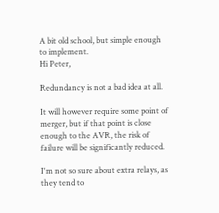A bit old school, but simple enough to implement.
Hi Peter,

Redundancy is not a bad idea at all.

It will however require some point of merger, but if that point is close enough to the AVR, the risk of failure will be significantly reduced.

I'm not so sure about extra relays, as they tend to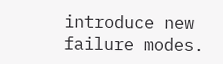introduce new failure modes.